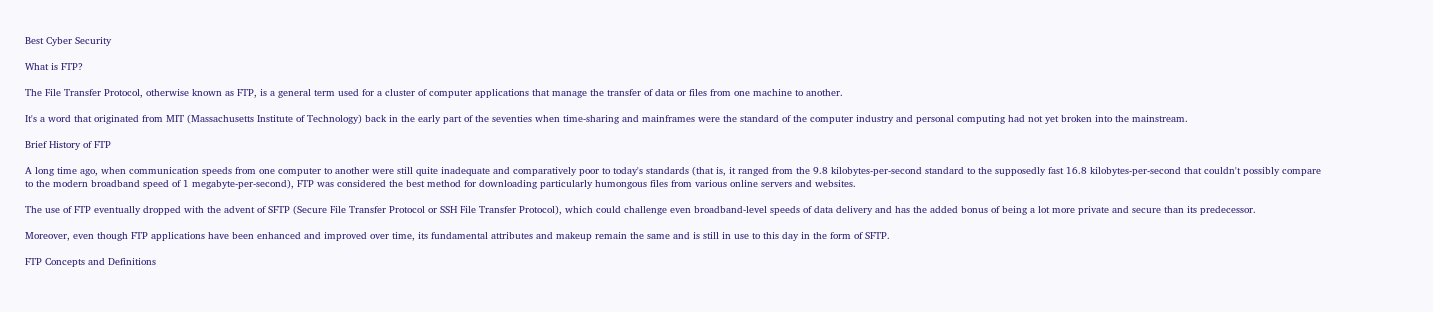Best Cyber Security

What is FTP?

The File Transfer Protocol, otherwise known as FTP, is a general term used for a cluster of computer applications that manage the transfer of data or files from one machine to another.

It's a word that originated from MIT (Massachusetts Institute of Technology) back in the early part of the seventies when time-sharing and mainframes were the standard of the computer industry and personal computing had not yet broken into the mainstream.

Brief History of FTP

A long time ago, when communication speeds from one computer to another were still quite inadequate and comparatively poor to today's standards (that is, it ranged from the 9.8 kilobytes-per-second standard to the supposedly fast 16.8 kilobytes-per-second that couldn't possibly compare to the modern broadband speed of 1 megabyte-per-second), FTP was considered the best method for downloading particularly humongous files from various online servers and websites.

The use of FTP eventually dropped with the advent of SFTP (Secure File Transfer Protocol or SSH File Transfer Protocol), which could challenge even broadband-level speeds of data delivery and has the added bonus of being a lot more private and secure than its predecessor.

Moreover, even though FTP applications have been enhanced and improved over time, its fundamental attributes and makeup remain the same and is still in use to this day in the form of SFTP.

FTP Concepts and Definitions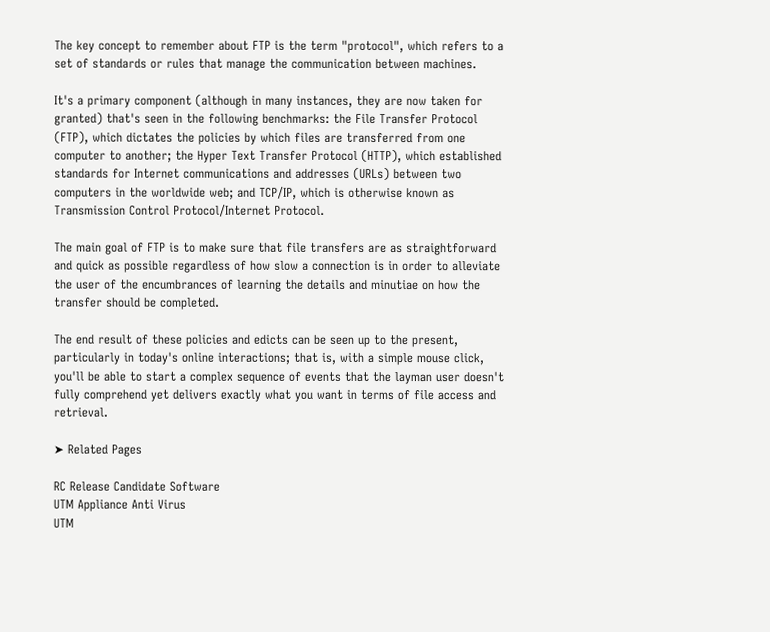The key concept to remember about FTP is the term "protocol", which refers to a set of standards or rules that manage the communication between machines.

It's a primary component (although in many instances, they are now taken for granted) that's seen in the following benchmarks: the File Transfer Protocol (FTP), which dictates the policies by which files are transferred from one computer to another; the Hyper Text Transfer Protocol (HTTP), which established standards for Internet communications and addresses (URLs) between two computers in the worldwide web; and TCP/IP, which is otherwise known as Transmission Control Protocol/Internet Protocol.

The main goal of FTP is to make sure that file transfers are as straightforward and quick as possible regardless of how slow a connection is in order to alleviate the user of the encumbrances of learning the details and minutiae on how the transfer should be completed.

The end result of these policies and edicts can be seen up to the present, particularly in today's online interactions; that is, with a simple mouse click, you'll be able to start a complex sequence of events that the layman user doesn't fully comprehend yet delivers exactly what you want in terms of file access and retrieval.

➤ Related Pages

RC Release Candidate Software
UTM Appliance Anti Virus
UTM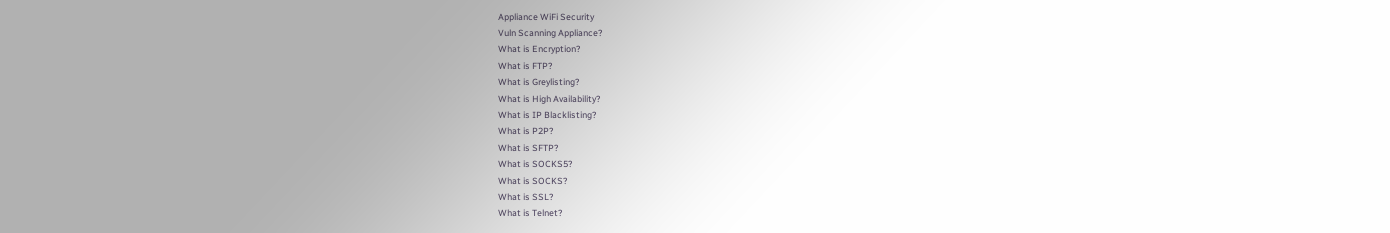Appliance WiFi Security
Vuln Scanning Appliance?
What is Encryption?
What is FTP?
What is Greylisting?
What is High Availability?
What is IP Blacklisting?
What is P2P?
What is SFTP?
What is SOCKS5?
What is SOCKS?
What is SSL?
What is Telnet?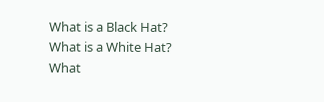What is a Black Hat?
What is a White Hat?
What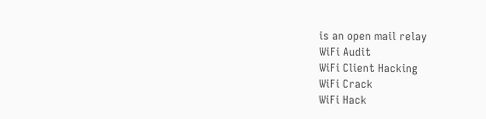is an open mail relay
WiFi Audit
WiFi Client Hacking
WiFi Crack
WiFi Hack